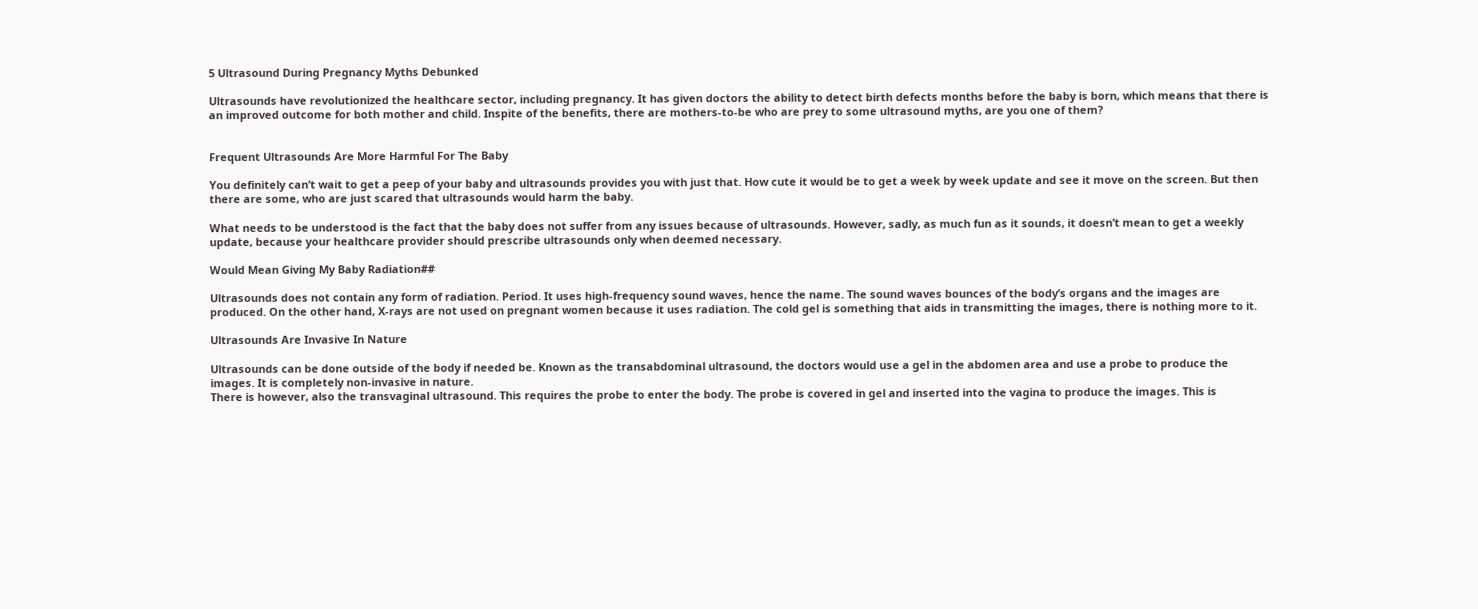5 Ultrasound During Pregnancy Myths Debunked

Ultrasounds have revolutionized the healthcare sector, including pregnancy. It has given doctors the ability to detect birth defects months before the baby is born, which means that there is an improved outcome for both mother and child. Inspite of the benefits, there are mothers-to-be who are prey to some ultrasound myths, are you one of them?


Frequent Ultrasounds Are More Harmful For The Baby

You definitely can’t wait to get a peep of your baby and ultrasounds provides you with just that. How cute it would be to get a week by week update and see it move on the screen. But then there are some, who are just scared that ultrasounds would harm the baby.

What needs to be understood is the fact that the baby does not suffer from any issues because of ultrasounds. However, sadly, as much fun as it sounds, it doesn’t mean to get a weekly update, because your healthcare provider should prescribe ultrasounds only when deemed necessary.

Would Mean Giving My Baby Radiation##

Ultrasounds does not contain any form of radiation. Period. It uses high-frequency sound waves, hence the name. The sound waves bounces of the body’s organs and the images are produced. On the other hand, X-rays are not used on pregnant women because it uses radiation. The cold gel is something that aids in transmitting the images, there is nothing more to it.

Ultrasounds Are Invasive In Nature

Ultrasounds can be done outside of the body if needed be. Known as the transabdominal ultrasound, the doctors would use a gel in the abdomen area and use a probe to produce the images. It is completely non-invasive in nature.
There is however, also the transvaginal ultrasound. This requires the probe to enter the body. The probe is covered in gel and inserted into the vagina to produce the images. This is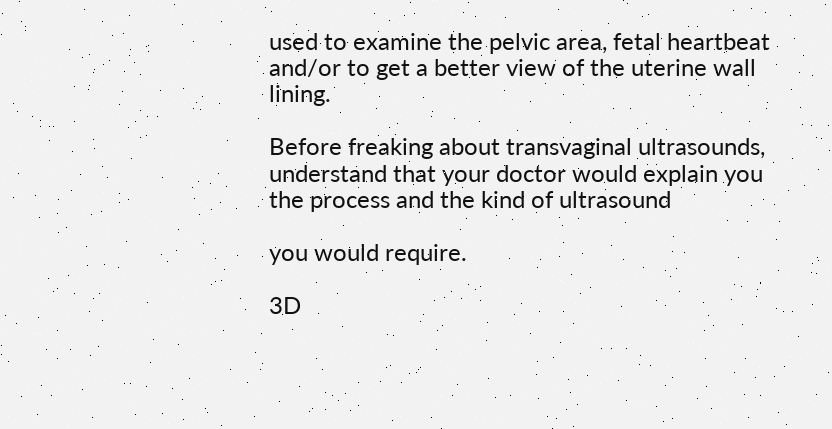used to examine the pelvic area, fetal heartbeat and/or to get a better view of the uterine wall lining.

Before freaking about transvaginal ultrasounds, understand that your doctor would explain you the process and the kind of ultrasound

you would require.

3D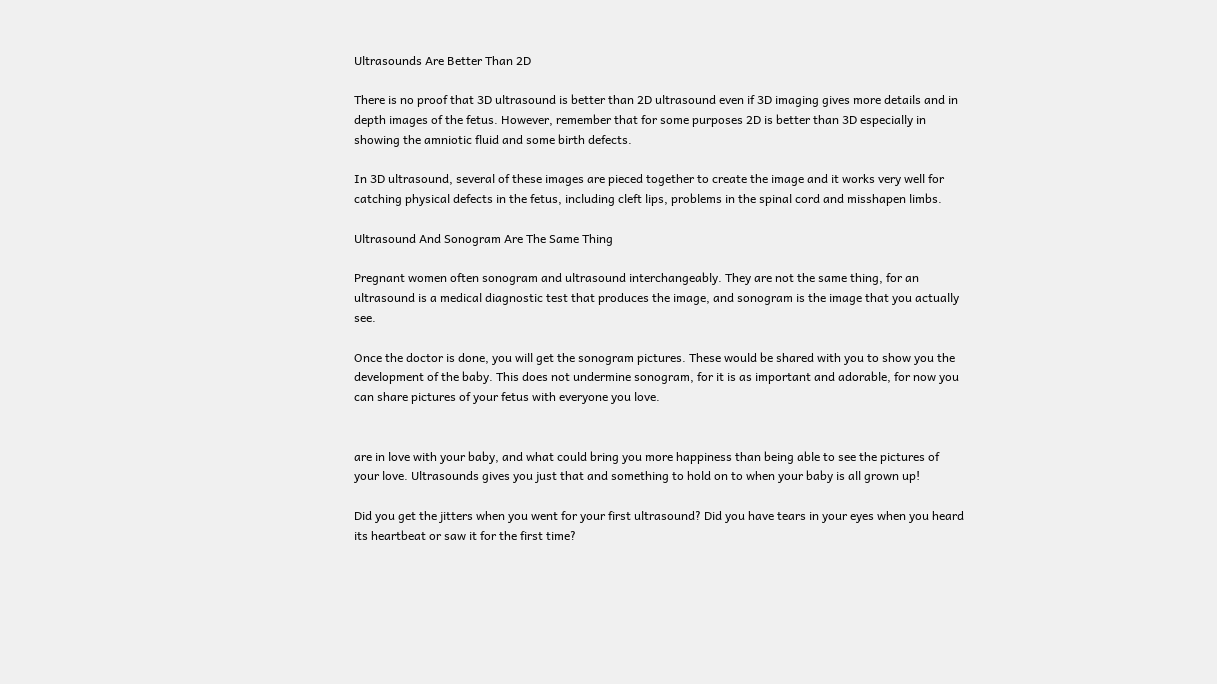Ultrasounds Are Better Than 2D

There is no proof that 3D ultrasound is better than 2D ultrasound even if 3D imaging gives more details and in depth images of the fetus. However, remember that for some purposes 2D is better than 3D especially in showing the amniotic fluid and some birth defects.

In 3D ultrasound, several of these images are pieced together to create the image and it works very well for catching physical defects in the fetus, including cleft lips, problems in the spinal cord and misshapen limbs.

Ultrasound And Sonogram Are The Same Thing

Pregnant women often sonogram and ultrasound interchangeably. They are not the same thing, for an ultrasound is a medical diagnostic test that produces the image, and sonogram is the image that you actually see.

Once the doctor is done, you will get the sonogram pictures. These would be shared with you to show you the development of the baby. This does not undermine sonogram, for it is as important and adorable, for now you can share pictures of your fetus with everyone you love.


are in love with your baby, and what could bring you more happiness than being able to see the pictures of your love. Ultrasounds gives you just that and something to hold on to when your baby is all grown up!

Did you get the jitters when you went for your first ultrasound? Did you have tears in your eyes when you heard its heartbeat or saw it for the first time?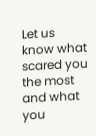Let us know what scared you the most and what you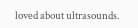loved about ultrasounds.